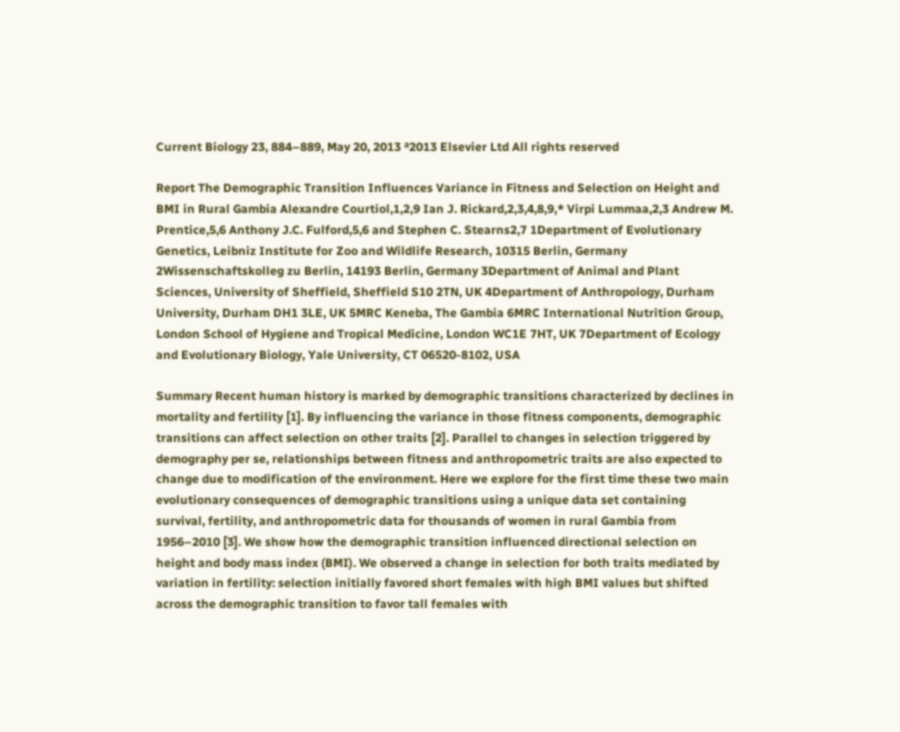Current Biology 23, 884–889, May 20, 2013 ª2013 Elsevier Ltd All rights reserved

Report The Demographic Transition Influences Variance in Fitness and Selection on Height and BMI in Rural Gambia Alexandre Courtiol,1,2,9 Ian J. Rickard,2,3,4,8,9,* Virpi Lummaa,2,3 Andrew M. Prentice,5,6 Anthony J.C. Fulford,5,6 and Stephen C. Stearns2,7 1Department of Evolutionary Genetics, Leibniz Institute for Zoo and Wildlife Research, 10315 Berlin, Germany 2Wissenschaftskolleg zu Berlin, 14193 Berlin, Germany 3Department of Animal and Plant Sciences, University of Sheffield, Sheffield S10 2TN, UK 4Department of Anthropology, Durham University, Durham DH1 3LE, UK 5MRC Keneba, The Gambia 6MRC International Nutrition Group, London School of Hygiene and Tropical Medicine, London WC1E 7HT, UK 7Department of Ecology and Evolutionary Biology, Yale University, CT 06520-8102, USA

Summary Recent human history is marked by demographic transitions characterized by declines in mortality and fertility [1]. By influencing the variance in those fitness components, demographic transitions can affect selection on other traits [2]. Parallel to changes in selection triggered by demography per se, relationships between fitness and anthropometric traits are also expected to change due to modification of the environment. Here we explore for the first time these two main evolutionary consequences of demographic transitions using a unique data set containing survival, fertility, and anthropometric data for thousands of women in rural Gambia from 1956–2010 [3]. We show how the demographic transition influenced directional selection on height and body mass index (BMI). We observed a change in selection for both traits mediated by variation in fertility: selection initially favored short females with high BMI values but shifted across the demographic transition to favor tall females with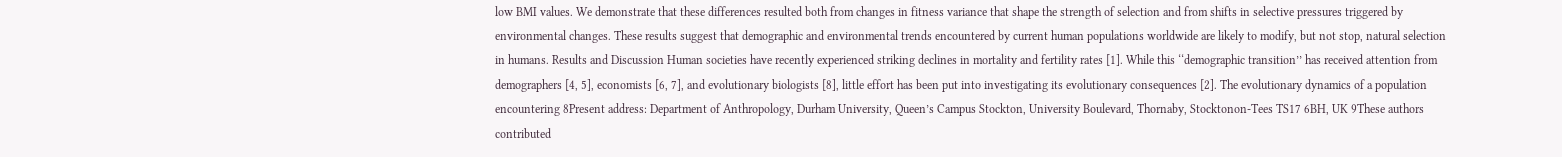low BMI values. We demonstrate that these differences resulted both from changes in fitness variance that shape the strength of selection and from shifts in selective pressures triggered by environmental changes. These results suggest that demographic and environmental trends encountered by current human populations worldwide are likely to modify, but not stop, natural selection in humans. Results and Discussion Human societies have recently experienced striking declines in mortality and fertility rates [1]. While this ‘‘demographic transition’’ has received attention from demographers [4, 5], economists [6, 7], and evolutionary biologists [8], little effort has been put into investigating its evolutionary consequences [2]. The evolutionary dynamics of a population encountering 8Present address: Department of Anthropology, Durham University, Queen’s Campus Stockton, University Boulevard, Thornaby, Stocktonon-Tees TS17 6BH, UK 9These authors contributed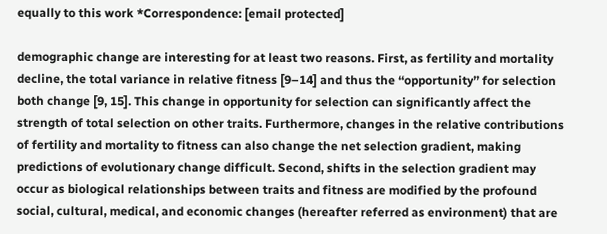equally to this work *Correspondence: [email protected]

demographic change are interesting for at least two reasons. First, as fertility and mortality decline, the total variance in relative fitness [9–14] and thus the ‘‘opportunity’’ for selection both change [9, 15]. This change in opportunity for selection can significantly affect the strength of total selection on other traits. Furthermore, changes in the relative contributions of fertility and mortality to fitness can also change the net selection gradient, making predictions of evolutionary change difficult. Second, shifts in the selection gradient may occur as biological relationships between traits and fitness are modified by the profound social, cultural, medical, and economic changes (hereafter referred as environment) that are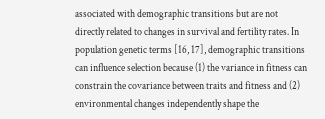associated with demographic transitions but are not directly related to changes in survival and fertility rates. In population genetic terms [16, 17], demographic transitions can influence selection because (1) the variance in fitness can constrain the covariance between traits and fitness and (2) environmental changes independently shape the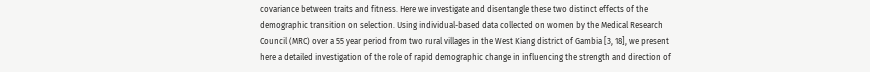covariance between traits and fitness. Here we investigate and disentangle these two distinct effects of the demographic transition on selection. Using individual-based data collected on women by the Medical Research Council (MRC) over a 55 year period from two rural villages in the West Kiang district of Gambia [3, 18], we present here a detailed investigation of the role of rapid demographic change in influencing the strength and direction of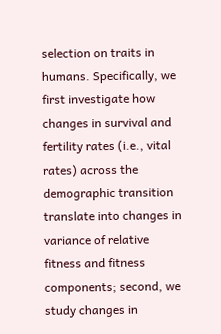selection on traits in humans. Specifically, we first investigate how changes in survival and fertility rates (i.e., vital rates) across the demographic transition translate into changes in variance of relative fitness and fitness components; second, we study changes in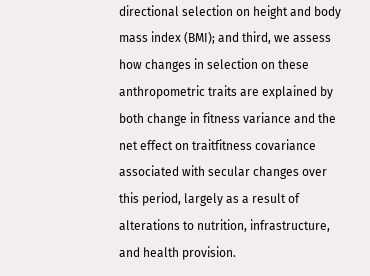directional selection on height and body mass index (BMI); and third, we assess how changes in selection on these anthropometric traits are explained by both change in fitness variance and the net effect on traitfitness covariance associated with secular changes over this period, largely as a result of alterations to nutrition, infrastructure, and health provision.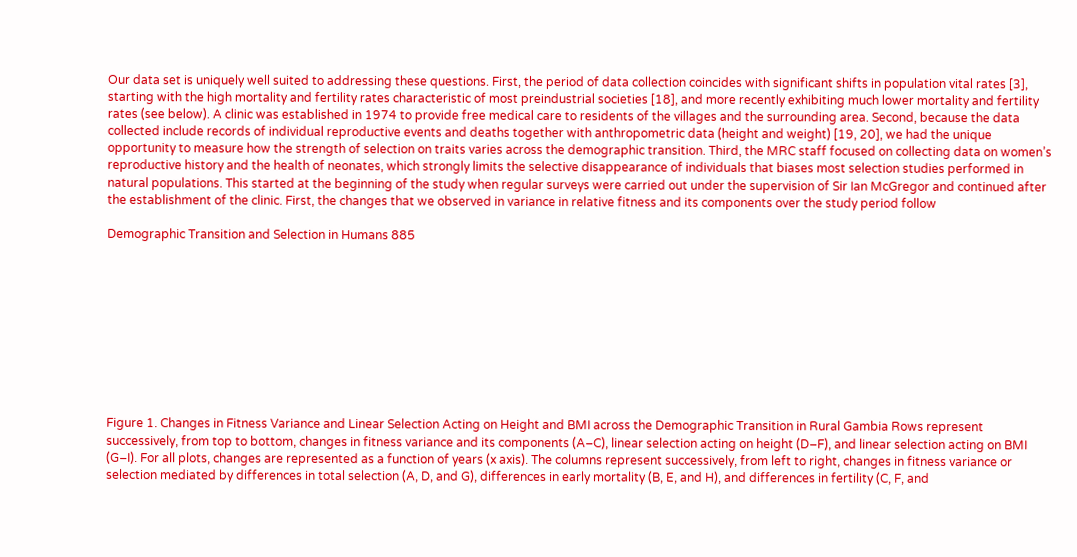Our data set is uniquely well suited to addressing these questions. First, the period of data collection coincides with significant shifts in population vital rates [3], starting with the high mortality and fertility rates characteristic of most preindustrial societies [18], and more recently exhibiting much lower mortality and fertility rates (see below). A clinic was established in 1974 to provide free medical care to residents of the villages and the surrounding area. Second, because the data collected include records of individual reproductive events and deaths together with anthropometric data (height and weight) [19, 20], we had the unique opportunity to measure how the strength of selection on traits varies across the demographic transition. Third, the MRC staff focused on collecting data on women’s reproductive history and the health of neonates, which strongly limits the selective disappearance of individuals that biases most selection studies performed in natural populations. This started at the beginning of the study when regular surveys were carried out under the supervision of Sir Ian McGregor and continued after the establishment of the clinic. First, the changes that we observed in variance in relative fitness and its components over the study period follow

Demographic Transition and Selection in Humans 885










Figure 1. Changes in Fitness Variance and Linear Selection Acting on Height and BMI across the Demographic Transition in Rural Gambia Rows represent successively, from top to bottom, changes in fitness variance and its components (A–C), linear selection acting on height (D–F), and linear selection acting on BMI (G–I). For all plots, changes are represented as a function of years (x axis). The columns represent successively, from left to right, changes in fitness variance or selection mediated by differences in total selection (A, D, and G), differences in early mortality (B, E, and H), and differences in fertility (C, F, and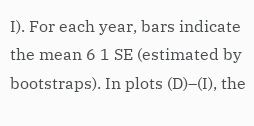I). For each year, bars indicate the mean 6 1 SE (estimated by bootstraps). In plots (D)–(I), the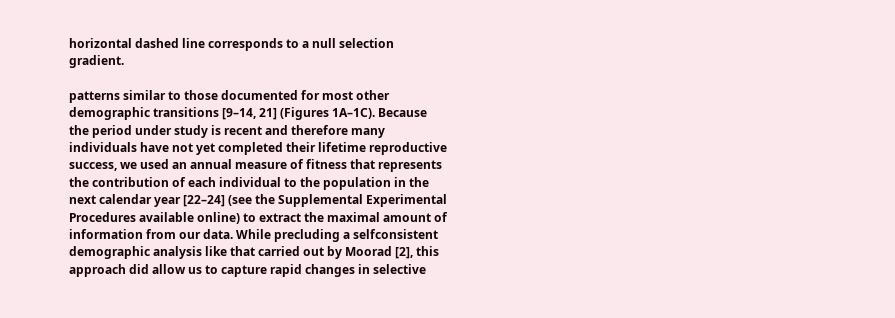horizontal dashed line corresponds to a null selection gradient.

patterns similar to those documented for most other demographic transitions [9–14, 21] (Figures 1A–1C). Because the period under study is recent and therefore many individuals have not yet completed their lifetime reproductive success, we used an annual measure of fitness that represents the contribution of each individual to the population in the next calendar year [22–24] (see the Supplemental Experimental Procedures available online) to extract the maximal amount of information from our data. While precluding a selfconsistent demographic analysis like that carried out by Moorad [2], this approach did allow us to capture rapid changes in selective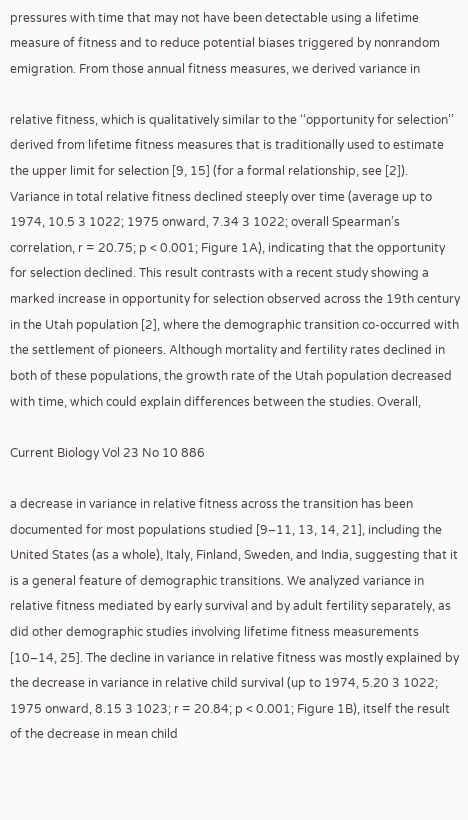pressures with time that may not have been detectable using a lifetime measure of fitness and to reduce potential biases triggered by nonrandom emigration. From those annual fitness measures, we derived variance in

relative fitness, which is qualitatively similar to the ‘‘opportunity for selection’’ derived from lifetime fitness measures that is traditionally used to estimate the upper limit for selection [9, 15] (for a formal relationship, see [2]). Variance in total relative fitness declined steeply over time (average up to 1974, 10.5 3 1022; 1975 onward, 7.34 3 1022; overall Spearman’s correlation, r = 20.75; p < 0.001; Figure 1A), indicating that the opportunity for selection declined. This result contrasts with a recent study showing a marked increase in opportunity for selection observed across the 19th century in the Utah population [2], where the demographic transition co-occurred with the settlement of pioneers. Although mortality and fertility rates declined in both of these populations, the growth rate of the Utah population decreased with time, which could explain differences between the studies. Overall,

Current Biology Vol 23 No 10 886

a decrease in variance in relative fitness across the transition has been documented for most populations studied [9–11, 13, 14, 21], including the United States (as a whole), Italy, Finland, Sweden, and India, suggesting that it is a general feature of demographic transitions. We analyzed variance in relative fitness mediated by early survival and by adult fertility separately, as did other demographic studies involving lifetime fitness measurements [10–14, 25]. The decline in variance in relative fitness was mostly explained by the decrease in variance in relative child survival (up to 1974, 5.20 3 1022; 1975 onward, 8.15 3 1023; r = 20.84; p < 0.001; Figure 1B), itself the result of the decrease in mean child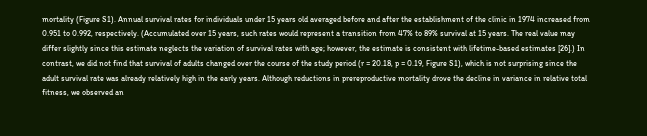mortality (Figure S1). Annual survival rates for individuals under 15 years old averaged before and after the establishment of the clinic in 1974 increased from 0.951 to 0.992, respectively. (Accumulated over 15 years, such rates would represent a transition from 47% to 89% survival at 15 years. The real value may differ slightly since this estimate neglects the variation of survival rates with age; however, the estimate is consistent with lifetime-based estimates [26].) In contrast, we did not find that survival of adults changed over the course of the study period (r = 20.18, p = 0.19, Figure S1), which is not surprising since the adult survival rate was already relatively high in the early years. Although reductions in prereproductive mortality drove the decline in variance in relative total fitness, we observed an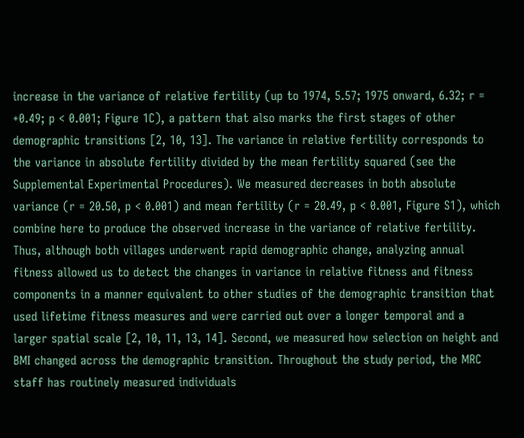increase in the variance of relative fertility (up to 1974, 5.57; 1975 onward, 6.32; r = +0.49; p < 0.001; Figure 1C), a pattern that also marks the first stages of other demographic transitions [2, 10, 13]. The variance in relative fertility corresponds to the variance in absolute fertility divided by the mean fertility squared (see the Supplemental Experimental Procedures). We measured decreases in both absolute variance (r = 20.50, p < 0.001) and mean fertility (r = 20.49, p < 0.001, Figure S1), which combine here to produce the observed increase in the variance of relative fertility. Thus, although both villages underwent rapid demographic change, analyzing annual fitness allowed us to detect the changes in variance in relative fitness and fitness components in a manner equivalent to other studies of the demographic transition that used lifetime fitness measures and were carried out over a longer temporal and a larger spatial scale [2, 10, 11, 13, 14]. Second, we measured how selection on height and BMI changed across the demographic transition. Throughout the study period, the MRC staff has routinely measured individuals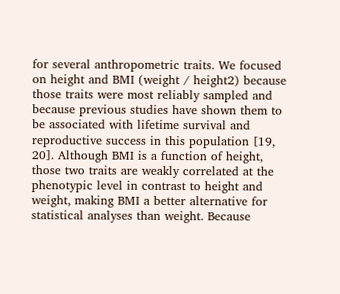for several anthropometric traits. We focused on height and BMI (weight / height2) because those traits were most reliably sampled and because previous studies have shown them to be associated with lifetime survival and reproductive success in this population [19, 20]. Although BMI is a function of height, those two traits are weakly correlated at the phenotypic level in contrast to height and weight, making BMI a better alternative for statistical analyses than weight. Because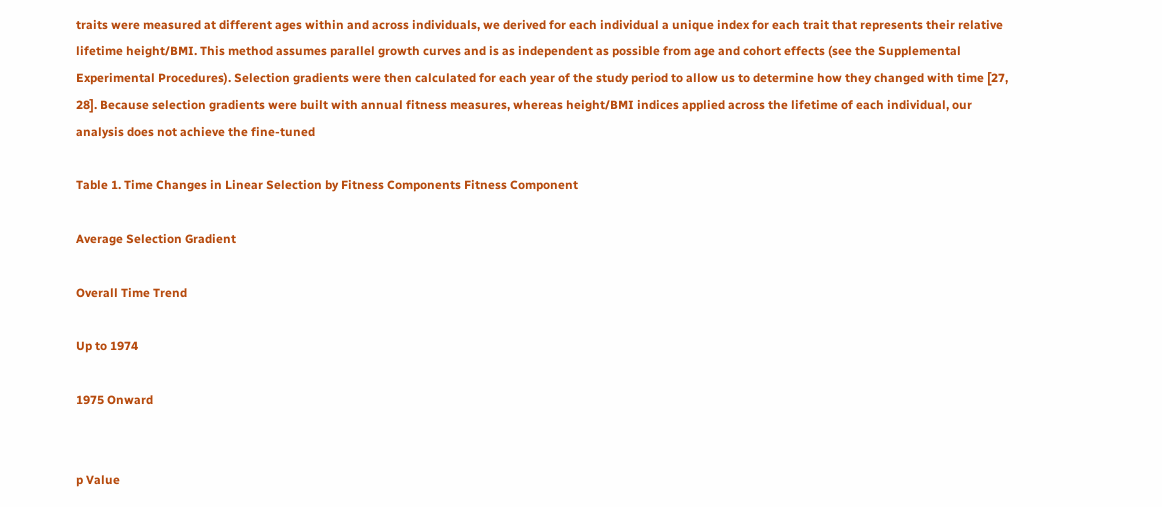traits were measured at different ages within and across individuals, we derived for each individual a unique index for each trait that represents their relative lifetime height/BMI. This method assumes parallel growth curves and is as independent as possible from age and cohort effects (see the Supplemental Experimental Procedures). Selection gradients were then calculated for each year of the study period to allow us to determine how they changed with time [27, 28]. Because selection gradients were built with annual fitness measures, whereas height/BMI indices applied across the lifetime of each individual, our analysis does not achieve the fine-tuned

Table 1. Time Changes in Linear Selection by Fitness Components Fitness Component

Average Selection Gradient

Overall Time Trend

Up to 1974

1975 Onward


p Value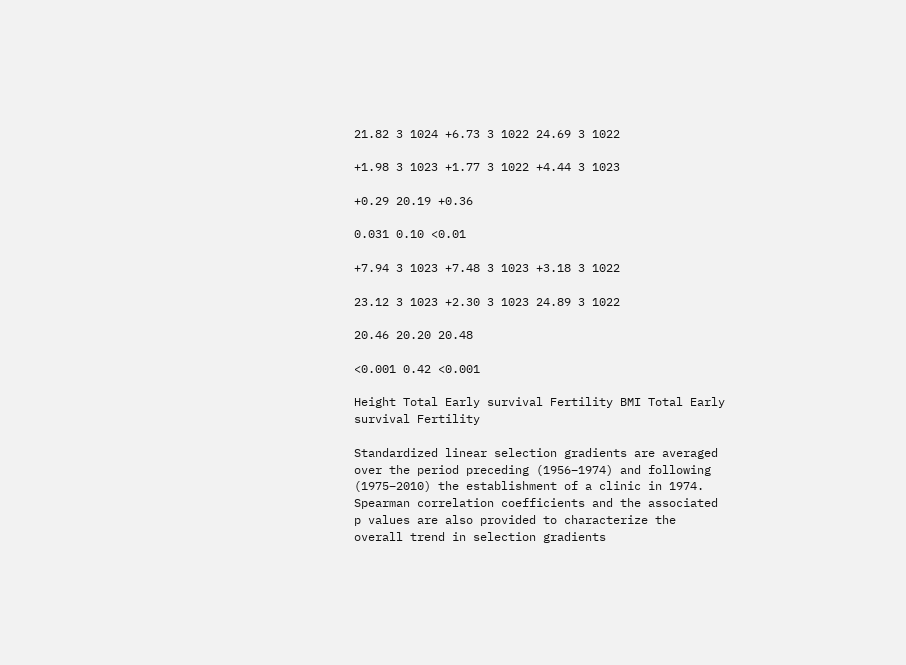21.82 3 1024 +6.73 3 1022 24.69 3 1022

+1.98 3 1023 +1.77 3 1022 +4.44 3 1023

+0.29 20.19 +0.36

0.031 0.10 <0.01

+7.94 3 1023 +7.48 3 1023 +3.18 3 1022

23.12 3 1023 +2.30 3 1023 24.89 3 1022

20.46 20.20 20.48

<0.001 0.42 <0.001

Height Total Early survival Fertility BMI Total Early survival Fertility

Standardized linear selection gradients are averaged over the period preceding (1956–1974) and following (1975–2010) the establishment of a clinic in 1974. Spearman correlation coefficients and the associated p values are also provided to characterize the overall trend in selection gradients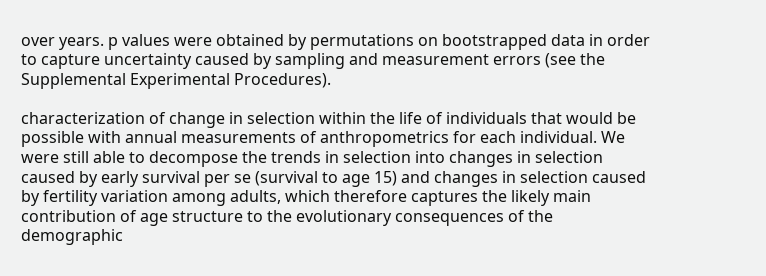over years. p values were obtained by permutations on bootstrapped data in order to capture uncertainty caused by sampling and measurement errors (see the Supplemental Experimental Procedures).

characterization of change in selection within the life of individuals that would be possible with annual measurements of anthropometrics for each individual. We were still able to decompose the trends in selection into changes in selection caused by early survival per se (survival to age 15) and changes in selection caused by fertility variation among adults, which therefore captures the likely main contribution of age structure to the evolutionary consequences of the demographic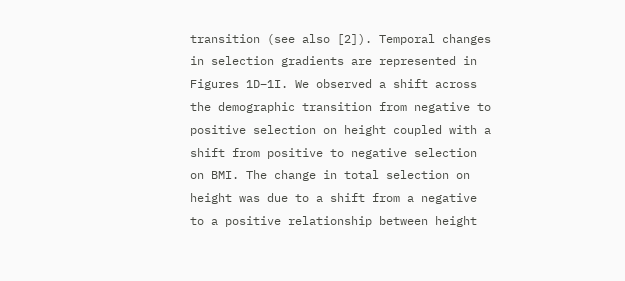transition (see also [2]). Temporal changes in selection gradients are represented in Figures 1D–1I. We observed a shift across the demographic transition from negative to positive selection on height coupled with a shift from positive to negative selection on BMI. The change in total selection on height was due to a shift from a negative to a positive relationship between height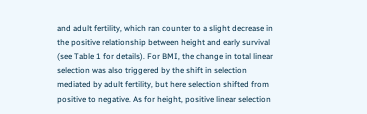and adult fertility, which ran counter to a slight decrease in the positive relationship between height and early survival (see Table 1 for details). For BMI, the change in total linear selection was also triggered by the shift in selection mediated by adult fertility, but here selection shifted from positive to negative. As for height, positive linear selection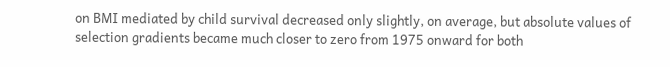on BMI mediated by child survival decreased only slightly, on average, but absolute values of selection gradients became much closer to zero from 1975 onward for both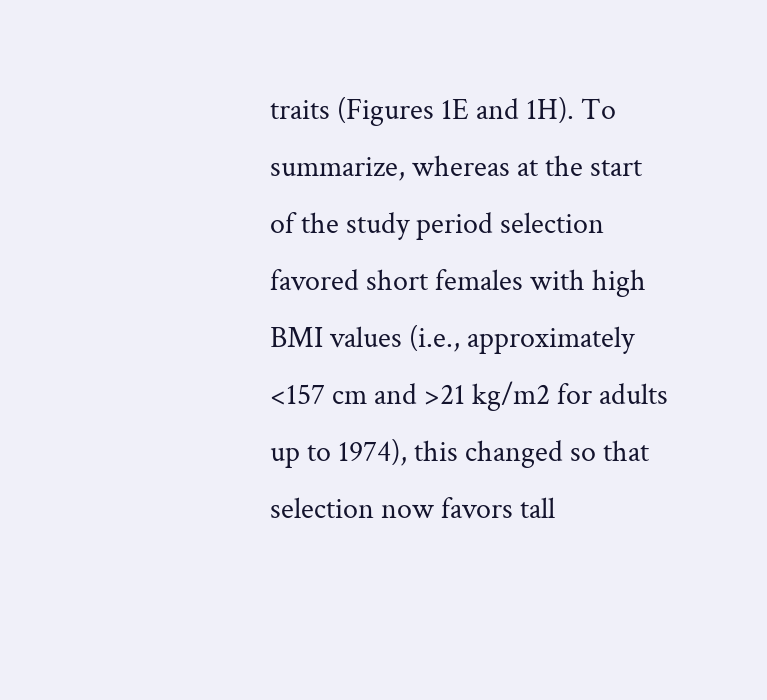traits (Figures 1E and 1H). To summarize, whereas at the start of the study period selection favored short females with high BMI values (i.e., approximately <157 cm and >21 kg/m2 for adults up to 1974), this changed so that selection now favors tall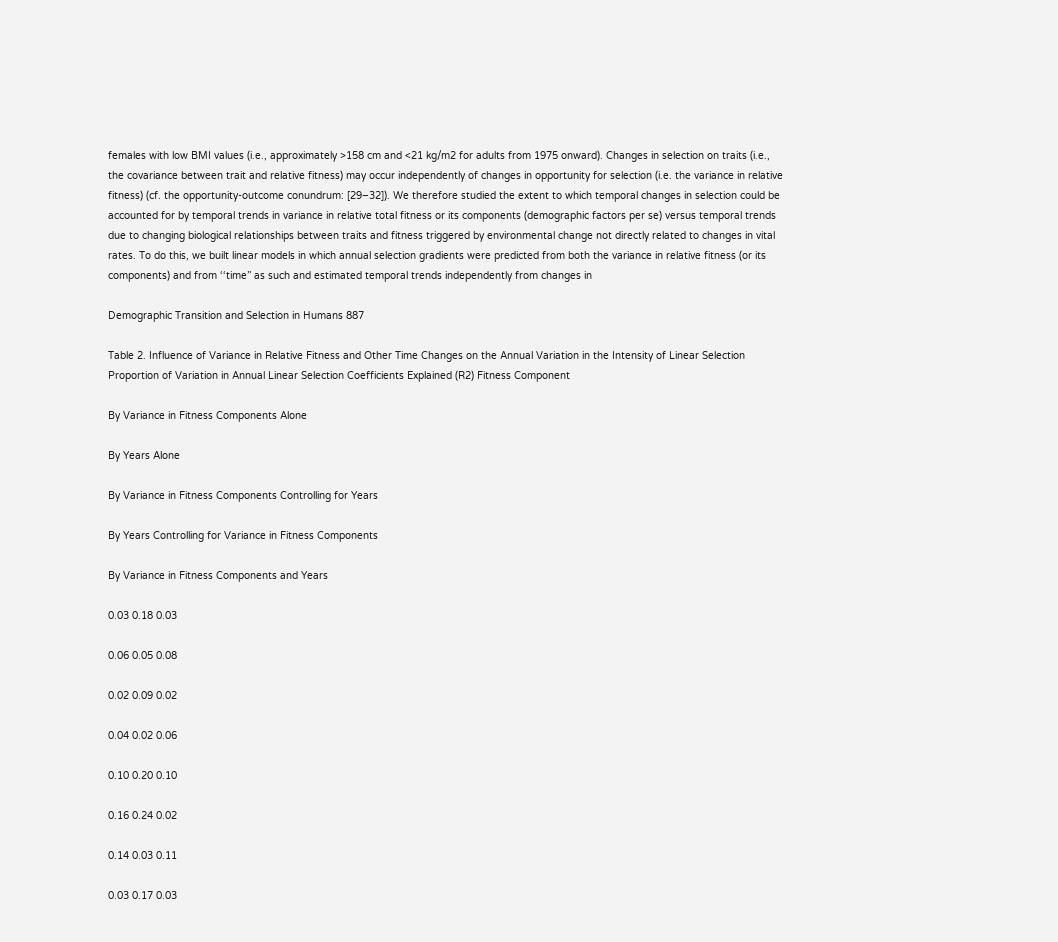females with low BMI values (i.e., approximately >158 cm and <21 kg/m2 for adults from 1975 onward). Changes in selection on traits (i.e., the covariance between trait and relative fitness) may occur independently of changes in opportunity for selection (i.e. the variance in relative fitness) (cf. the opportunity-outcome conundrum: [29–32]). We therefore studied the extent to which temporal changes in selection could be accounted for by temporal trends in variance in relative total fitness or its components (demographic factors per se) versus temporal trends due to changing biological relationships between traits and fitness triggered by environmental change not directly related to changes in vital rates. To do this, we built linear models in which annual selection gradients were predicted from both the variance in relative fitness (or its components) and from ‘‘time’’ as such and estimated temporal trends independently from changes in

Demographic Transition and Selection in Humans 887

Table 2. Influence of Variance in Relative Fitness and Other Time Changes on the Annual Variation in the Intensity of Linear Selection Proportion of Variation in Annual Linear Selection Coefficients Explained (R2) Fitness Component

By Variance in Fitness Components Alone

By Years Alone

By Variance in Fitness Components Controlling for Years

By Years Controlling for Variance in Fitness Components

By Variance in Fitness Components and Years

0.03 0.18 0.03

0.06 0.05 0.08

0.02 0.09 0.02

0.04 0.02 0.06

0.10 0.20 0.10

0.16 0.24 0.02

0.14 0.03 0.11

0.03 0.17 0.03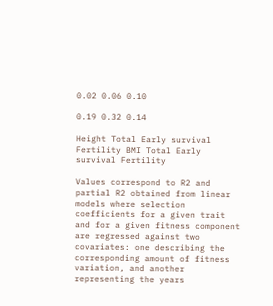0.02 0.06 0.10

0.19 0.32 0.14

Height Total Early survival Fertility BMI Total Early survival Fertility

Values correspond to R2 and partial R2 obtained from linear models where selection coefficients for a given trait and for a given fitness component are regressed against two covariates: one describing the corresponding amount of fitness variation, and another representing the years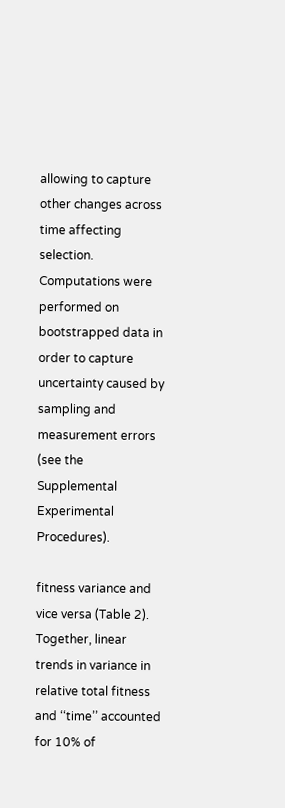allowing to capture other changes across time affecting selection. Computations were performed on bootstrapped data in order to capture uncertainty caused by sampling and measurement errors (see the Supplemental Experimental Procedures).

fitness variance and vice versa (Table 2). Together, linear trends in variance in relative total fitness and ‘‘time’’ accounted for 10% of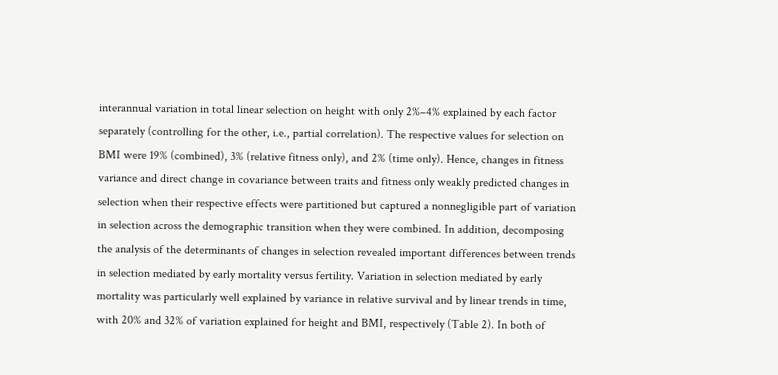interannual variation in total linear selection on height with only 2%–4% explained by each factor separately (controlling for the other, i.e., partial correlation). The respective values for selection on BMI were 19% (combined), 3% (relative fitness only), and 2% (time only). Hence, changes in fitness variance and direct change in covariance between traits and fitness only weakly predicted changes in selection when their respective effects were partitioned but captured a nonnegligible part of variation in selection across the demographic transition when they were combined. In addition, decomposing the analysis of the determinants of changes in selection revealed important differences between trends in selection mediated by early mortality versus fertility. Variation in selection mediated by early mortality was particularly well explained by variance in relative survival and by linear trends in time, with 20% and 32% of variation explained for height and BMI, respectively (Table 2). In both of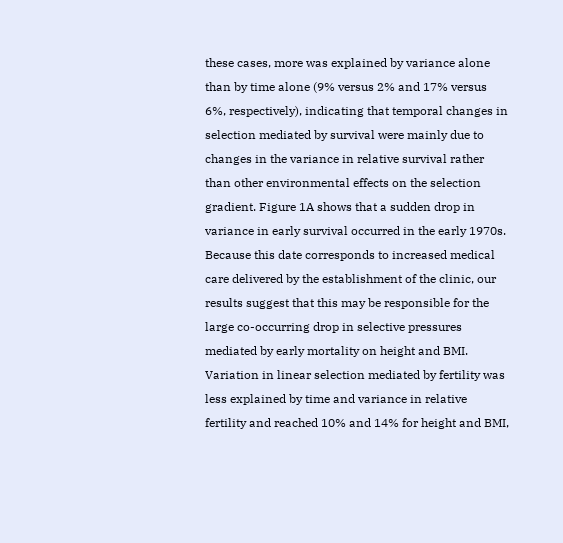these cases, more was explained by variance alone than by time alone (9% versus 2% and 17% versus 6%, respectively), indicating that temporal changes in selection mediated by survival were mainly due to changes in the variance in relative survival rather than other environmental effects on the selection gradient. Figure 1A shows that a sudden drop in variance in early survival occurred in the early 1970s. Because this date corresponds to increased medical care delivered by the establishment of the clinic, our results suggest that this may be responsible for the large co-occurring drop in selective pressures mediated by early mortality on height and BMI. Variation in linear selection mediated by fertility was less explained by time and variance in relative fertility and reached 10% and 14% for height and BMI,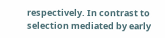respectively. In contrast to selection mediated by early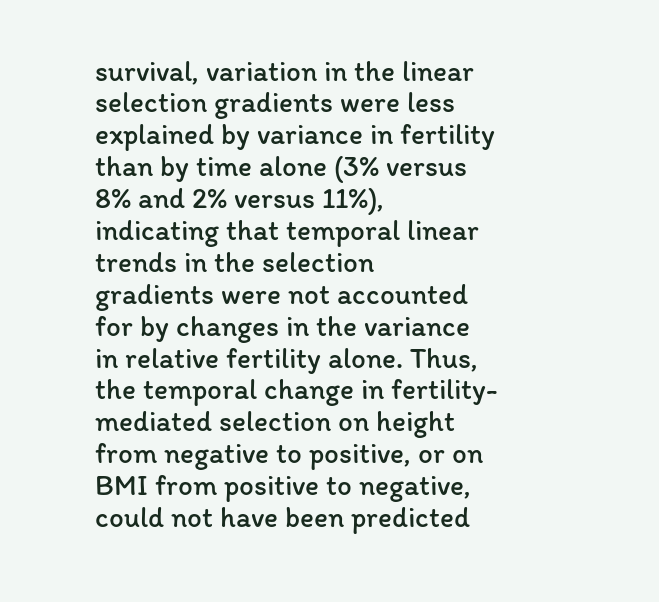survival, variation in the linear selection gradients were less explained by variance in fertility than by time alone (3% versus 8% and 2% versus 11%), indicating that temporal linear trends in the selection gradients were not accounted for by changes in the variance in relative fertility alone. Thus, the temporal change in fertility-mediated selection on height from negative to positive, or on BMI from positive to negative, could not have been predicted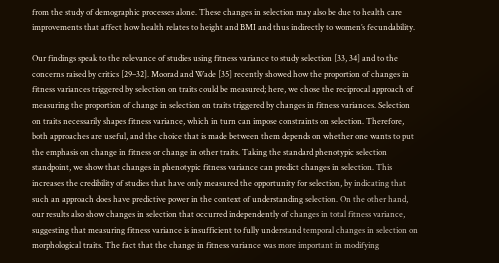from the study of demographic processes alone. These changes in selection may also be due to health care improvements that affect how health relates to height and BMI and thus indirectly to women’s fecundability.

Our findings speak to the relevance of studies using fitness variance to study selection [33, 34] and to the concerns raised by critics [29–32]. Moorad and Wade [35] recently showed how the proportion of changes in fitness variances triggered by selection on traits could be measured; here, we chose the reciprocal approach of measuring the proportion of change in selection on traits triggered by changes in fitness variances. Selection on traits necessarily shapes fitness variance, which in turn can impose constraints on selection. Therefore, both approaches are useful, and the choice that is made between them depends on whether one wants to put the emphasis on change in fitness or change in other traits. Taking the standard phenotypic selection standpoint, we show that changes in phenotypic fitness variance can predict changes in selection. This increases the credibility of studies that have only measured the opportunity for selection, by indicating that such an approach does have predictive power in the context of understanding selection. On the other hand, our results also show changes in selection that occurred independently of changes in total fitness variance, suggesting that measuring fitness variance is insufficient to fully understand temporal changes in selection on morphological traits. The fact that the change in fitness variance was more important in modifying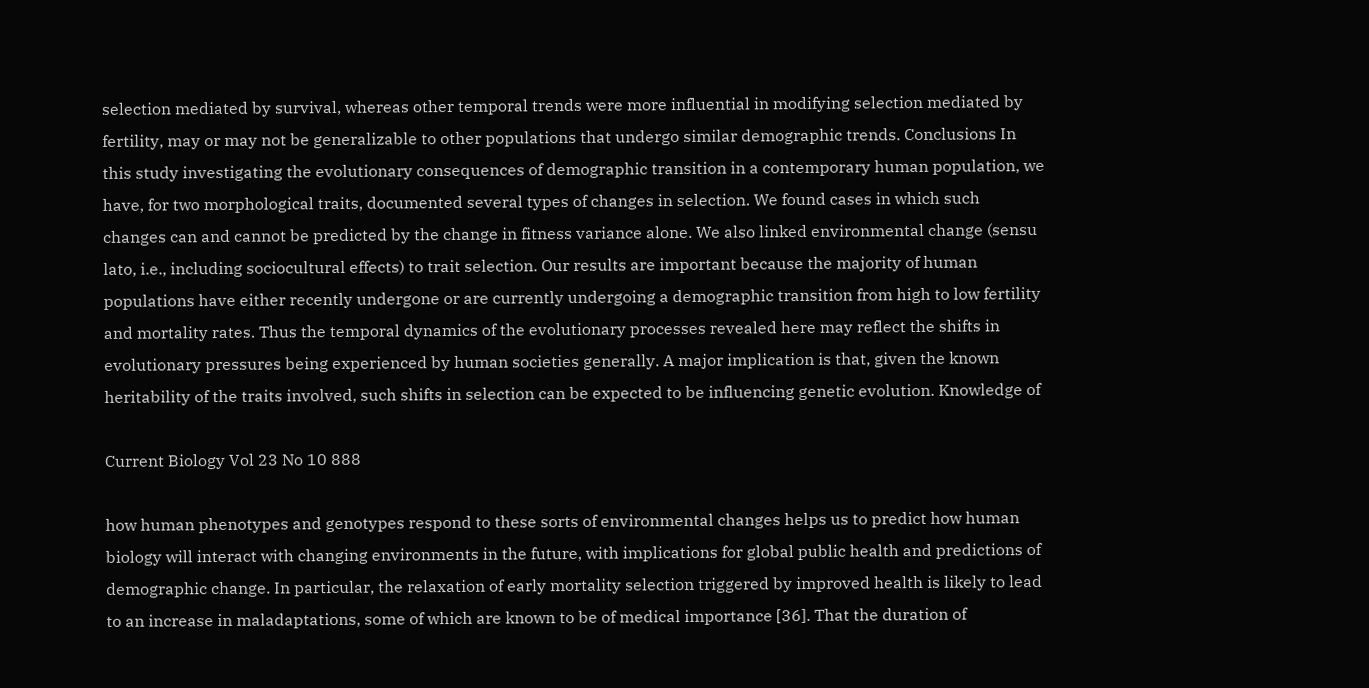selection mediated by survival, whereas other temporal trends were more influential in modifying selection mediated by fertility, may or may not be generalizable to other populations that undergo similar demographic trends. Conclusions In this study investigating the evolutionary consequences of demographic transition in a contemporary human population, we have, for two morphological traits, documented several types of changes in selection. We found cases in which such changes can and cannot be predicted by the change in fitness variance alone. We also linked environmental change (sensu lato, i.e., including sociocultural effects) to trait selection. Our results are important because the majority of human populations have either recently undergone or are currently undergoing a demographic transition from high to low fertility and mortality rates. Thus the temporal dynamics of the evolutionary processes revealed here may reflect the shifts in evolutionary pressures being experienced by human societies generally. A major implication is that, given the known heritability of the traits involved, such shifts in selection can be expected to be influencing genetic evolution. Knowledge of

Current Biology Vol 23 No 10 888

how human phenotypes and genotypes respond to these sorts of environmental changes helps us to predict how human biology will interact with changing environments in the future, with implications for global public health and predictions of demographic change. In particular, the relaxation of early mortality selection triggered by improved health is likely to lead to an increase in maladaptations, some of which are known to be of medical importance [36]. That the duration of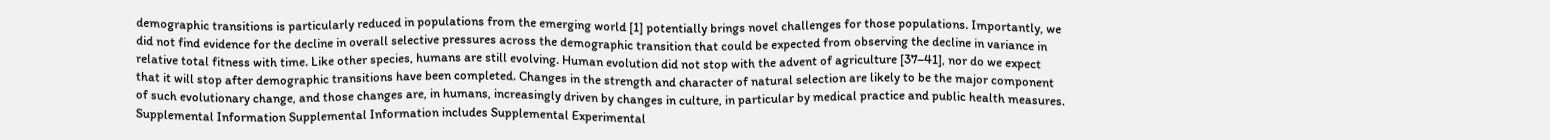demographic transitions is particularly reduced in populations from the emerging world [1] potentially brings novel challenges for those populations. Importantly, we did not find evidence for the decline in overall selective pressures across the demographic transition that could be expected from observing the decline in variance in relative total fitness with time. Like other species, humans are still evolving. Human evolution did not stop with the advent of agriculture [37–41], nor do we expect that it will stop after demographic transitions have been completed. Changes in the strength and character of natural selection are likely to be the major component of such evolutionary change, and those changes are, in humans, increasingly driven by changes in culture, in particular by medical practice and public health measures. Supplemental Information Supplemental Information includes Supplemental Experimental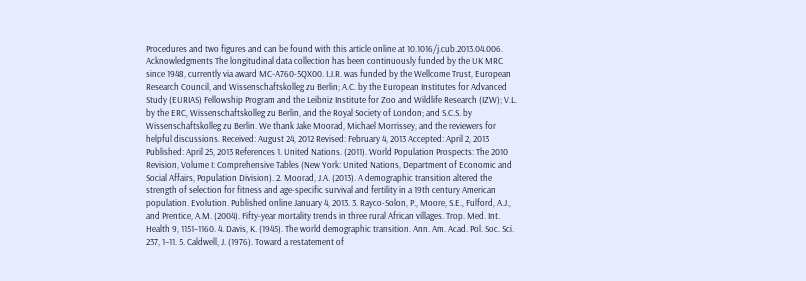Procedures and two figures and can be found with this article online at 10.1016/j.cub.2013.04.006. Acknowledgments The longitudinal data collection has been continuously funded by the UK MRC since 1948, currently via award MC-A760-5QX00. I.J.R. was funded by the Wellcome Trust, European Research Council, and Wissenschaftskolleg zu Berlin; A.C. by the European Institutes for Advanced Study (EURIAS) Fellowship Program and the Leibniz Institute for Zoo and Wildlife Research (IZW); V.L. by the ERC, Wissenschaftskolleg zu Berlin, and the Royal Society of London; and S.C.S. by Wissenschaftskolleg zu Berlin. We thank Jake Moorad, Michael Morrissey, and the reviewers for helpful discussions. Received: August 24, 2012 Revised: February 4, 2013 Accepted: April 2, 2013 Published: April 25, 2013 References 1. United Nations. (2011). World Population Prospects: The 2010 Revision, Volume I: Comprehensive Tables (New York: United Nations, Department of Economic and Social Affairs, Population Division). 2. Moorad, J.A. (2013). A demographic transition altered the strength of selection for fitness and age-specific survival and fertility in a 19th century American population. Evolution. Published online January 4, 2013. 3. Rayco-Solon, P., Moore, S.E., Fulford, A.J., and Prentice, A.M. (2004). Fifty-year mortality trends in three rural African villages. Trop. Med. Int. Health 9, 1151–1160. 4. Davis, K. (1945). The world demographic transition. Ann. Am. Acad. Pol. Soc. Sci. 237, 1–11. 5. Caldwell, J. (1976). Toward a restatement of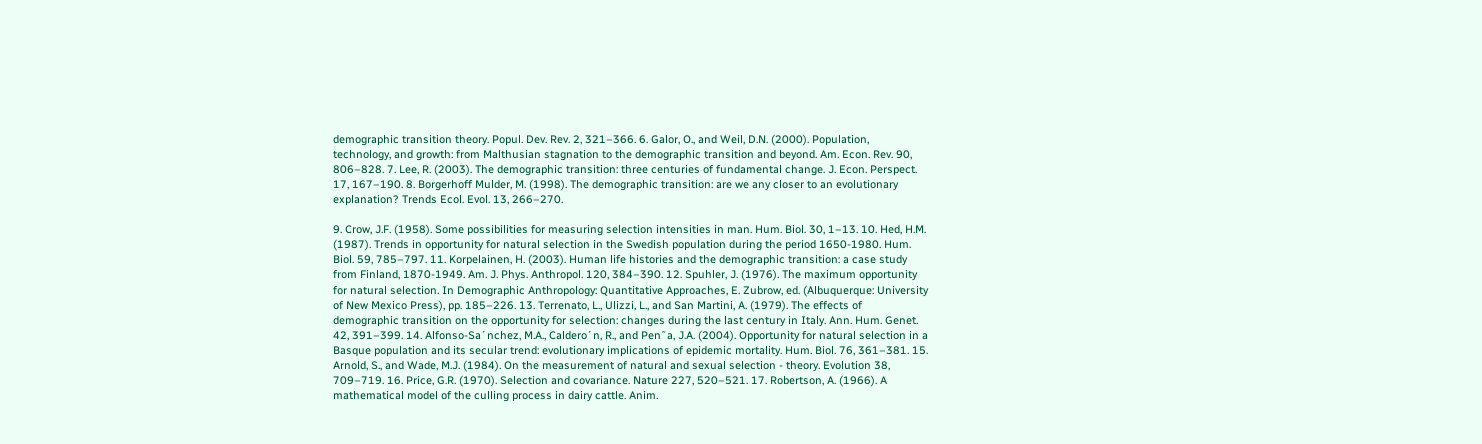demographic transition theory. Popul. Dev. Rev. 2, 321–366. 6. Galor, O., and Weil, D.N. (2000). Population, technology, and growth: from Malthusian stagnation to the demographic transition and beyond. Am. Econ. Rev. 90, 806–828. 7. Lee, R. (2003). The demographic transition: three centuries of fundamental change. J. Econ. Perspect. 17, 167–190. 8. Borgerhoff Mulder, M. (1998). The demographic transition: are we any closer to an evolutionary explanation? Trends Ecol. Evol. 13, 266–270.

9. Crow, J.F. (1958). Some possibilities for measuring selection intensities in man. Hum. Biol. 30, 1–13. 10. Hed, H.M. (1987). Trends in opportunity for natural selection in the Swedish population during the period 1650-1980. Hum. Biol. 59, 785–797. 11. Korpelainen, H. (2003). Human life histories and the demographic transition: a case study from Finland, 1870-1949. Am. J. Phys. Anthropol. 120, 384–390. 12. Spuhler, J. (1976). The maximum opportunity for natural selection. In Demographic Anthropology: Quantitative Approaches, E. Zubrow, ed. (Albuquerque: University of New Mexico Press), pp. 185–226. 13. Terrenato, L., Ulizzi, L., and San Martini, A. (1979). The effects of demographic transition on the opportunity for selection: changes during the last century in Italy. Ann. Hum. Genet. 42, 391–399. 14. Alfonso-Sa´nchez, M.A., Caldero´n, R., and Pen˜a, J.A. (2004). Opportunity for natural selection in a Basque population and its secular trend: evolutionary implications of epidemic mortality. Hum. Biol. 76, 361–381. 15. Arnold, S., and Wade, M.J. (1984). On the measurement of natural and sexual selection - theory. Evolution 38, 709–719. 16. Price, G.R. (1970). Selection and covariance. Nature 227, 520–521. 17. Robertson, A. (1966). A mathematical model of the culling process in dairy cattle. Anim.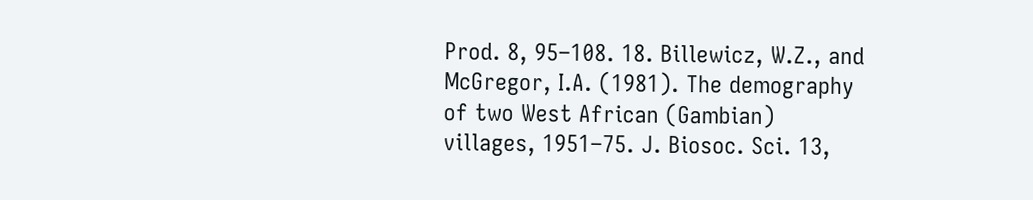Prod. 8, 95–108. 18. Billewicz, W.Z., and McGregor, I.A. (1981). The demography of two West African (Gambian) villages, 1951–75. J. Biosoc. Sci. 13,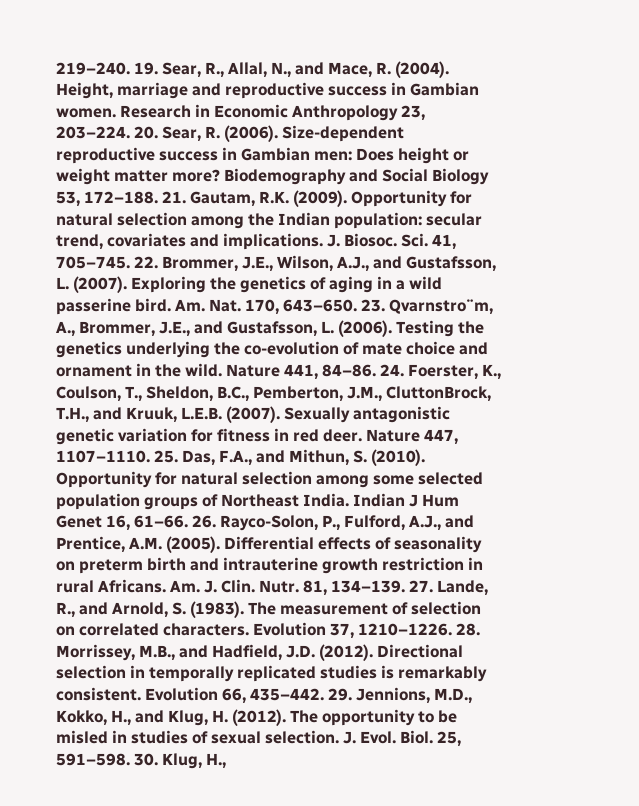219–240. 19. Sear, R., Allal, N., and Mace, R. (2004). Height, marriage and reproductive success in Gambian women. Research in Economic Anthropology 23, 203–224. 20. Sear, R. (2006). Size-dependent reproductive success in Gambian men: Does height or weight matter more? Biodemography and Social Biology 53, 172–188. 21. Gautam, R.K. (2009). Opportunity for natural selection among the Indian population: secular trend, covariates and implications. J. Biosoc. Sci. 41, 705–745. 22. Brommer, J.E., Wilson, A.J., and Gustafsson, L. (2007). Exploring the genetics of aging in a wild passerine bird. Am. Nat. 170, 643–650. 23. Qvarnstro¨m, A., Brommer, J.E., and Gustafsson, L. (2006). Testing the genetics underlying the co-evolution of mate choice and ornament in the wild. Nature 441, 84–86. 24. Foerster, K., Coulson, T., Sheldon, B.C., Pemberton, J.M., CluttonBrock, T.H., and Kruuk, L.E.B. (2007). Sexually antagonistic genetic variation for fitness in red deer. Nature 447, 1107–1110. 25. Das, F.A., and Mithun, S. (2010). Opportunity for natural selection among some selected population groups of Northeast India. Indian J Hum Genet 16, 61–66. 26. Rayco-Solon, P., Fulford, A.J., and Prentice, A.M. (2005). Differential effects of seasonality on preterm birth and intrauterine growth restriction in rural Africans. Am. J. Clin. Nutr. 81, 134–139. 27. Lande, R., and Arnold, S. (1983). The measurement of selection on correlated characters. Evolution 37, 1210–1226. 28. Morrissey, M.B., and Hadfield, J.D. (2012). Directional selection in temporally replicated studies is remarkably consistent. Evolution 66, 435–442. 29. Jennions, M.D., Kokko, H., and Klug, H. (2012). The opportunity to be misled in studies of sexual selection. J. Evol. Biol. 25, 591–598. 30. Klug, H.,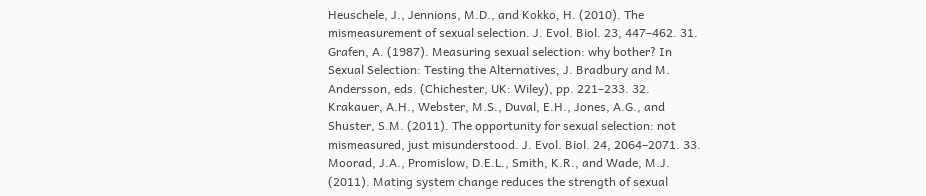Heuschele, J., Jennions, M.D., and Kokko, H. (2010). The mismeasurement of sexual selection. J. Evol. Biol. 23, 447–462. 31. Grafen, A. (1987). Measuring sexual selection: why bother? In Sexual Selection: Testing the Alternatives, J. Bradbury and M. Andersson, eds. (Chichester, UK: Wiley), pp. 221–233. 32. Krakauer, A.H., Webster, M.S., Duval, E.H., Jones, A.G., and Shuster, S.M. (2011). The opportunity for sexual selection: not mismeasured, just misunderstood. J. Evol. Biol. 24, 2064–2071. 33. Moorad, J.A., Promislow, D.E.L., Smith, K.R., and Wade, M.J. (2011). Mating system change reduces the strength of sexual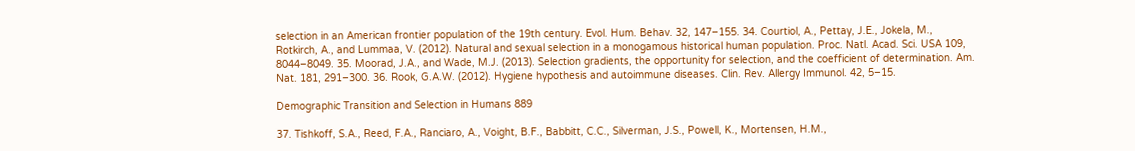selection in an American frontier population of the 19th century. Evol. Hum. Behav. 32, 147–155. 34. Courtiol, A., Pettay, J.E., Jokela, M., Rotkirch, A., and Lummaa, V. (2012). Natural and sexual selection in a monogamous historical human population. Proc. Natl. Acad. Sci. USA 109, 8044–8049. 35. Moorad, J.A., and Wade, M.J. (2013). Selection gradients, the opportunity for selection, and the coefficient of determination. Am. Nat. 181, 291–300. 36. Rook, G.A.W. (2012). Hygiene hypothesis and autoimmune diseases. Clin. Rev. Allergy Immunol. 42, 5–15.

Demographic Transition and Selection in Humans 889

37. Tishkoff, S.A., Reed, F.A., Ranciaro, A., Voight, B.F., Babbitt, C.C., Silverman, J.S., Powell, K., Mortensen, H.M.,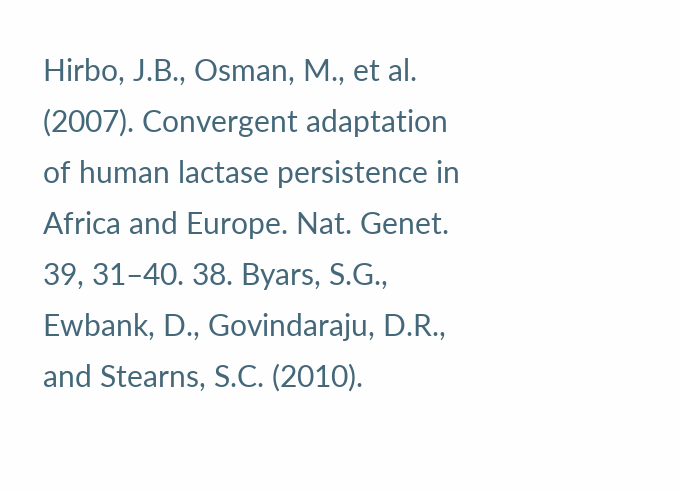Hirbo, J.B., Osman, M., et al. (2007). Convergent adaptation of human lactase persistence in Africa and Europe. Nat. Genet. 39, 31–40. 38. Byars, S.G., Ewbank, D., Govindaraju, D.R., and Stearns, S.C. (2010).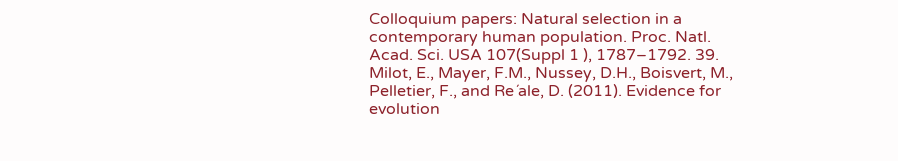Colloquium papers: Natural selection in a contemporary human population. Proc. Natl. Acad. Sci. USA 107(Suppl 1 ), 1787–1792. 39. Milot, E., Mayer, F.M., Nussey, D.H., Boisvert, M., Pelletier, F., and Re´ale, D. (2011). Evidence for evolution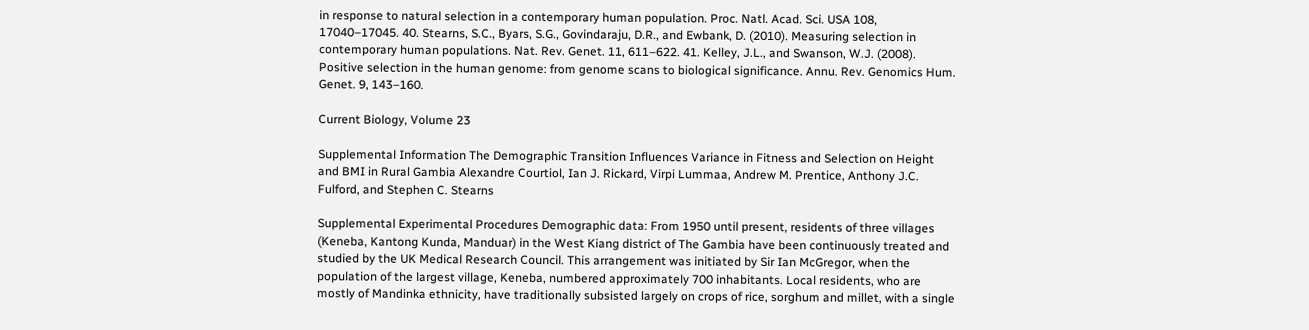in response to natural selection in a contemporary human population. Proc. Natl. Acad. Sci. USA 108, 17040–17045. 40. Stearns, S.C., Byars, S.G., Govindaraju, D.R., and Ewbank, D. (2010). Measuring selection in contemporary human populations. Nat. Rev. Genet. 11, 611–622. 41. Kelley, J.L., and Swanson, W.J. (2008). Positive selection in the human genome: from genome scans to biological significance. Annu. Rev. Genomics Hum. Genet. 9, 143–160.

Current Biology, Volume 23

Supplemental Information The Demographic Transition Influences Variance in Fitness and Selection on Height and BMI in Rural Gambia Alexandre Courtiol, Ian J. Rickard, Virpi Lummaa, Andrew M. Prentice, Anthony J.C. Fulford, and Stephen C. Stearns

Supplemental Experimental Procedures Demographic data: From 1950 until present, residents of three villages (Keneba, Kantong Kunda, Manduar) in the West Kiang district of The Gambia have been continuously treated and studied by the UK Medical Research Council. This arrangement was initiated by Sir Ian McGregor, when the population of the largest village, Keneba, numbered approximately 700 inhabitants. Local residents, who are mostly of Mandinka ethnicity, have traditionally subsisted largely on crops of rice, sorghum and millet, with a single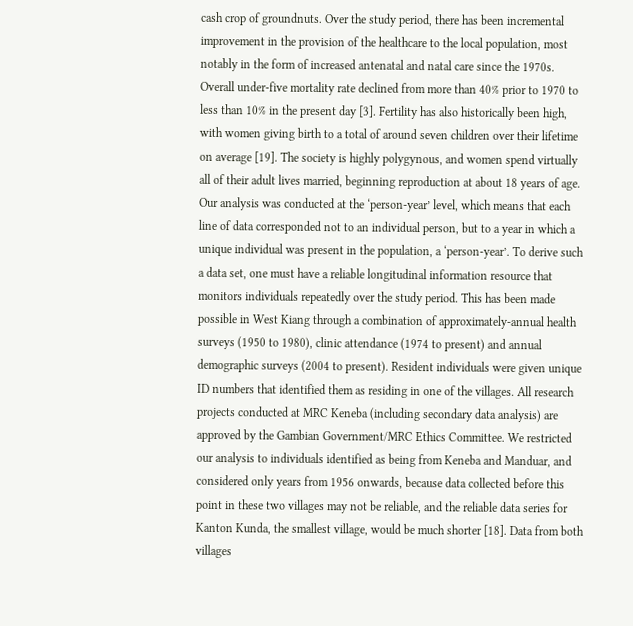cash crop of groundnuts. Over the study period, there has been incremental improvement in the provision of the healthcare to the local population, most notably in the form of increased antenatal and natal care since the 1970s. Overall under-five mortality rate declined from more than 40% prior to 1970 to less than 10% in the present day [3]. Fertility has also historically been high, with women giving birth to a total of around seven children over their lifetime on average [19]. The society is highly polygynous, and women spend virtually all of their adult lives married, beginning reproduction at about 18 years of age. Our analysis was conducted at the ‘person-year’ level, which means that each line of data corresponded not to an individual person, but to a year in which a unique individual was present in the population, a ‘person-year’. To derive such a data set, one must have a reliable longitudinal information resource that monitors individuals repeatedly over the study period. This has been made possible in West Kiang through a combination of approximately-annual health surveys (1950 to 1980), clinic attendance (1974 to present) and annual demographic surveys (2004 to present). Resident individuals were given unique ID numbers that identified them as residing in one of the villages. All research projects conducted at MRC Keneba (including secondary data analysis) are approved by the Gambian Government/MRC Ethics Committee. We restricted our analysis to individuals identified as being from Keneba and Manduar, and considered only years from 1956 onwards, because data collected before this point in these two villages may not be reliable, and the reliable data series for Kanton Kunda, the smallest village, would be much shorter [18]. Data from both villages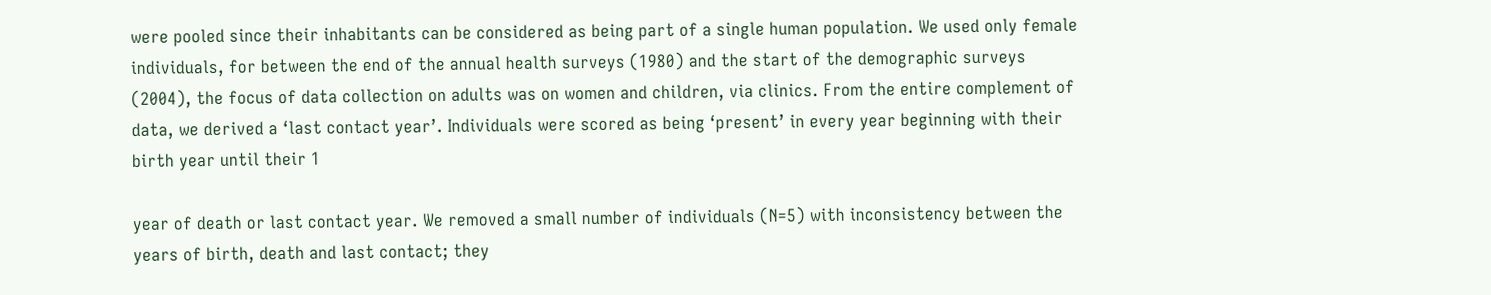were pooled since their inhabitants can be considered as being part of a single human population. We used only female individuals, for between the end of the annual health surveys (1980) and the start of the demographic surveys (2004), the focus of data collection on adults was on women and children, via clinics. From the entire complement of data, we derived a ‘last contact year’. Individuals were scored as being ‘present’ in every year beginning with their birth year until their 1

year of death or last contact year. We removed a small number of individuals (N=5) with inconsistency between the years of birth, death and last contact; they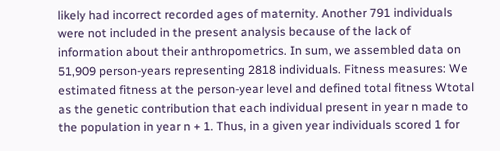likely had incorrect recorded ages of maternity. Another 791 individuals were not included in the present analysis because of the lack of information about their anthropometrics. In sum, we assembled data on 51,909 person-years representing 2818 individuals. Fitness measures: We estimated fitness at the person-year level and defined total fitness Wtotal as the genetic contribution that each individual present in year n made to the population in year n + 1. Thus, in a given year individuals scored 1 for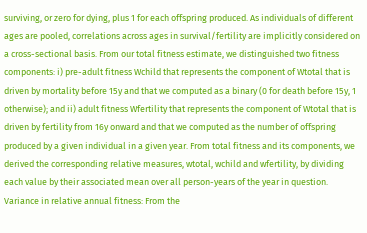surviving, or zero for dying, plus 1 for each offspring produced. As individuals of different ages are pooled, correlations across ages in survival/fertility are implicitly considered on a cross-sectional basis. From our total fitness estimate, we distinguished two fitness components: i) pre-adult fitness Wchild that represents the component of Wtotal that is driven by mortality before 15y and that we computed as a binary (0 for death before 15y, 1 otherwise); and ii) adult fitness Wfertility that represents the component of Wtotal that is driven by fertility from 16y onward and that we computed as the number of offspring produced by a given individual in a given year. From total fitness and its components, we derived the corresponding relative measures, wtotal, wchild and wfertility, by dividing each value by their associated mean over all person-years of the year in question. Variance in relative annual fitness: From the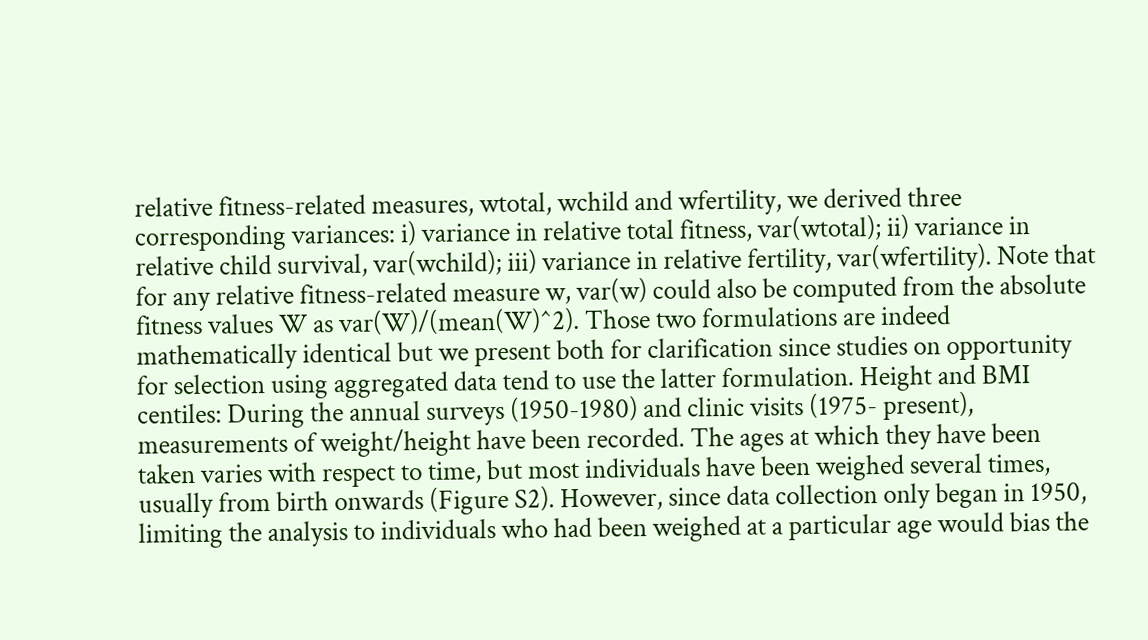relative fitness-related measures, wtotal, wchild and wfertility, we derived three corresponding variances: i) variance in relative total fitness, var(wtotal); ii) variance in relative child survival, var(wchild); iii) variance in relative fertility, var(wfertility). Note that for any relative fitness-related measure w, var(w) could also be computed from the absolute fitness values W as var(W)/(mean(W)^2). Those two formulations are indeed mathematically identical but we present both for clarification since studies on opportunity for selection using aggregated data tend to use the latter formulation. Height and BMI centiles: During the annual surveys (1950-1980) and clinic visits (1975- present), measurements of weight/height have been recorded. The ages at which they have been taken varies with respect to time, but most individuals have been weighed several times, usually from birth onwards (Figure S2). However, since data collection only began in 1950, limiting the analysis to individuals who had been weighed at a particular age would bias the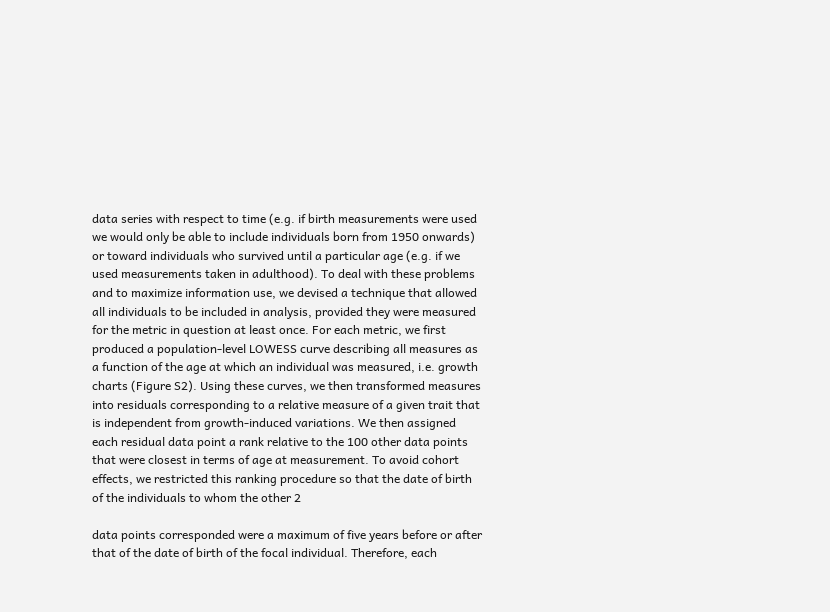data series with respect to time (e.g. if birth measurements were used we would only be able to include individuals born from 1950 onwards) or toward individuals who survived until a particular age (e.g. if we used measurements taken in adulthood). To deal with these problems and to maximize information use, we devised a technique that allowed all individuals to be included in analysis, provided they were measured for the metric in question at least once. For each metric, we first produced a population-level LOWESS curve describing all measures as a function of the age at which an individual was measured, i.e. growth charts (Figure S2). Using these curves, we then transformed measures into residuals corresponding to a relative measure of a given trait that is independent from growth-induced variations. We then assigned each residual data point a rank relative to the 100 other data points that were closest in terms of age at measurement. To avoid cohort effects, we restricted this ranking procedure so that the date of birth of the individuals to whom the other 2

data points corresponded were a maximum of five years before or after that of the date of birth of the focal individual. Therefore, each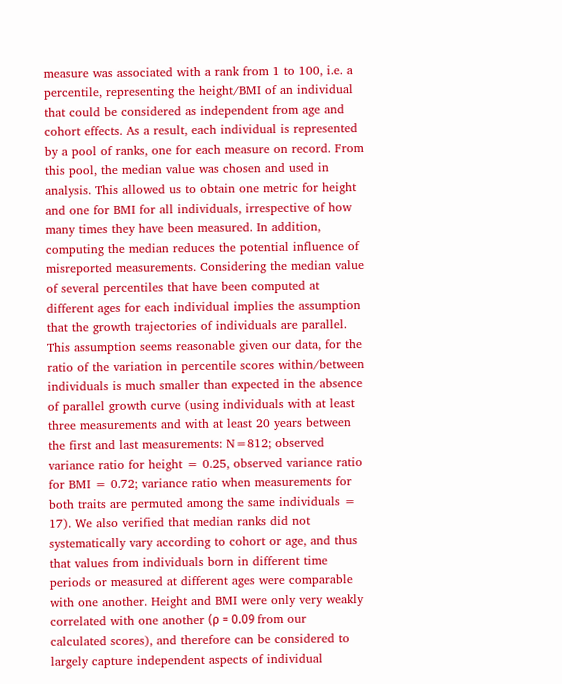measure was associated with a rank from 1 to 100, i.e. a percentile, representing the height/BMI of an individual that could be considered as independent from age and cohort effects. As a result, each individual is represented by a pool of ranks, one for each measure on record. From this pool, the median value was chosen and used in analysis. This allowed us to obtain one metric for height and one for BMI for all individuals, irrespective of how many times they have been measured. In addition, computing the median reduces the potential influence of misreported measurements. Considering the median value of several percentiles that have been computed at different ages for each individual implies the assumption that the growth trajectories of individuals are parallel. This assumption seems reasonable given our data, for the ratio of the variation in percentile scores within/between individuals is much smaller than expected in the absence of parallel growth curve (using individuals with at least three measurements and with at least 20 years between the first and last measurements: N=812; observed variance ratio for height = 0.25, observed variance ratio for BMI = 0.72; variance ratio when measurements for both traits are permuted among the same individuals = 17). We also verified that median ranks did not systematically vary according to cohort or age, and thus that values from individuals born in different time periods or measured at different ages were comparable with one another. Height and BMI were only very weakly correlated with one another (ρ = 0.09 from our calculated scores), and therefore can be considered to largely capture independent aspects of individual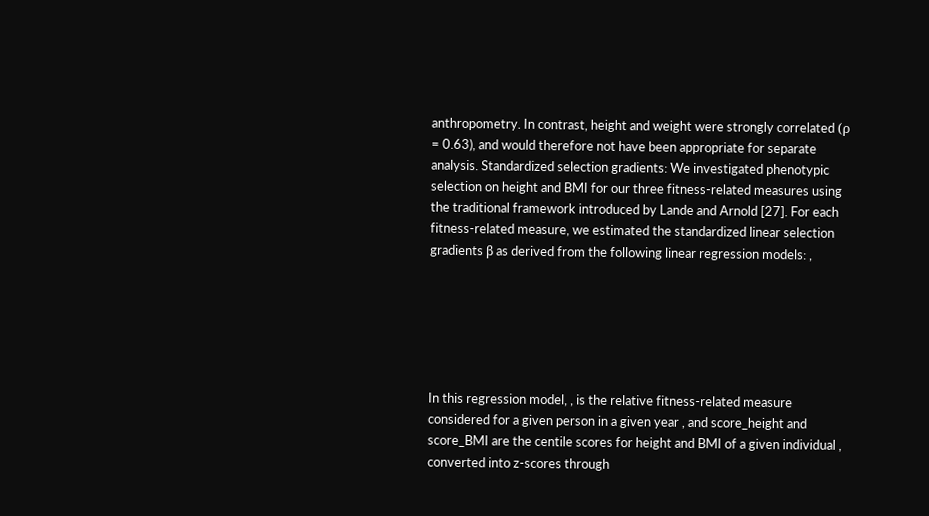anthropometry. In contrast, height and weight were strongly correlated (ρ = 0.63), and would therefore not have been appropriate for separate analysis. Standardized selection gradients: We investigated phenotypic selection on height and BMI for our three fitness-related measures using the traditional framework introduced by Lande and Arnold [27]. For each fitness-related measure, we estimated the standardized linear selection gradients β as derived from the following linear regression models: ,






In this regression model, , is the relative fitness-related measure considered for a given person in a given year , and score_height and score_BMI are the centile scores for height and BMI of a given individual , converted into z-scores through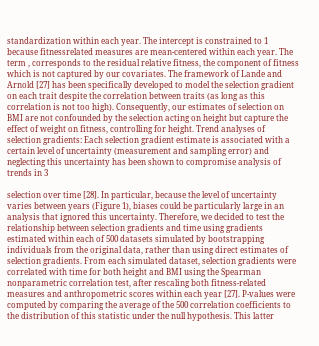standardization within each year. The intercept is constrained to 1 because fitnessrelated measures are mean-centered within each year. The term , corresponds to the residual relative fitness, the component of fitness which is not captured by our covariates. The framework of Lande and Arnold [27] has been specifically developed to model the selection gradient on each trait despite the correlation between traits (as long as this correlation is not too high). Consequently, our estimates of selection on BMI are not confounded by the selection acting on height but capture the effect of weight on fitness, controlling for height. Trend analyses of selection gradients: Each selection gradient estimate is associated with a certain level of uncertainty (measurement and sampling error) and neglecting this uncertainty has been shown to compromise analysis of trends in 3

selection over time [28]. In particular, because the level of uncertainty varies between years (Figure 1), biases could be particularly large in an analysis that ignored this uncertainty. Therefore, we decided to test the relationship between selection gradients and time using gradients estimated within each of 500 datasets simulated by bootstrapping individuals from the original data, rather than using direct estimates of selection gradients. From each simulated dataset, selection gradients were correlated with time for both height and BMI using the Spearman nonparametric correlation test, after rescaling both fitness-related measures and anthropometric scores within each year [27]. P-values were computed by comparing the average of the 500 correlation coefficients to the distribution of this statistic under the null hypothesis. This latter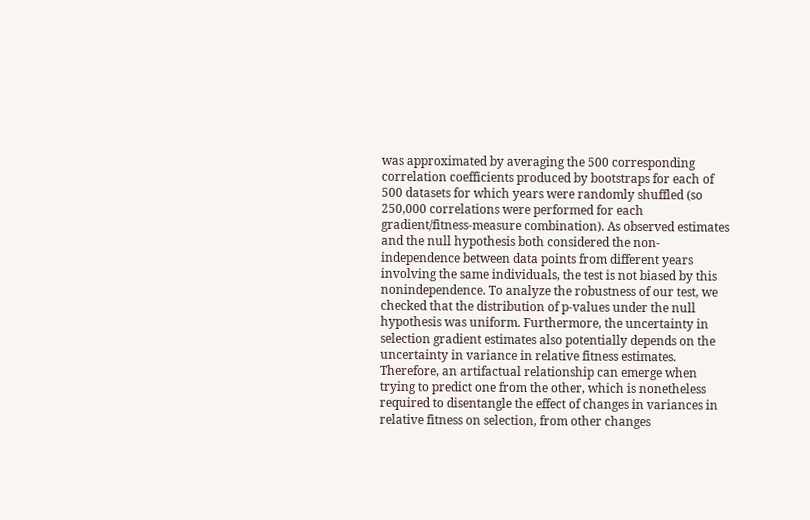was approximated by averaging the 500 corresponding correlation coefficients produced by bootstraps for each of 500 datasets for which years were randomly shuffled (so 250,000 correlations were performed for each gradient/fitness-measure combination). As observed estimates and the null hypothesis both considered the non-independence between data points from different years involving the same individuals, the test is not biased by this nonindependence. To analyze the robustness of our test, we checked that the distribution of p-values under the null hypothesis was uniform. Furthermore, the uncertainty in selection gradient estimates also potentially depends on the uncertainty in variance in relative fitness estimates. Therefore, an artifactual relationship can emerge when trying to predict one from the other, which is nonetheless required to disentangle the effect of changes in variances in relative fitness on selection, from other changes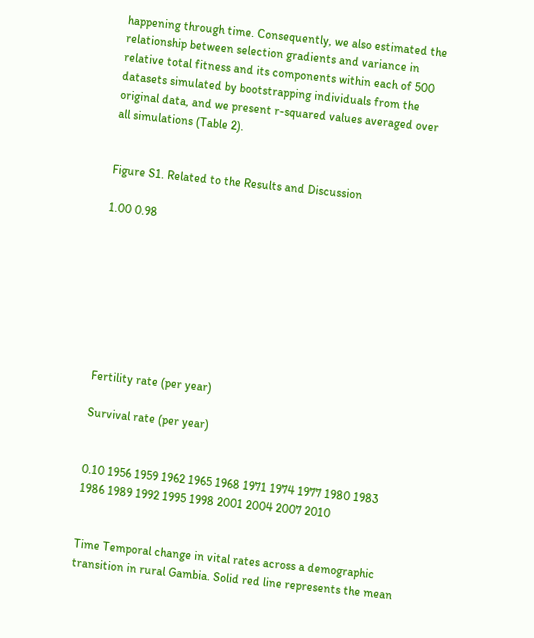happening through time. Consequently, we also estimated the relationship between selection gradients and variance in relative total fitness and its components within each of 500 datasets simulated by bootstrapping individuals from the original data, and we present r-squared values averaged over all simulations (Table 2).


Figure S1. Related to the Results and Discussion

1.00 0.98








Fertility rate (per year)

Survival rate (per year)


0.10 1956 1959 1962 1965 1968 1971 1974 1977 1980 1983 1986 1989 1992 1995 1998 2001 2004 2007 2010


Time Temporal change in vital rates across a demographic transition in rural Gambia. Solid red line represents the mean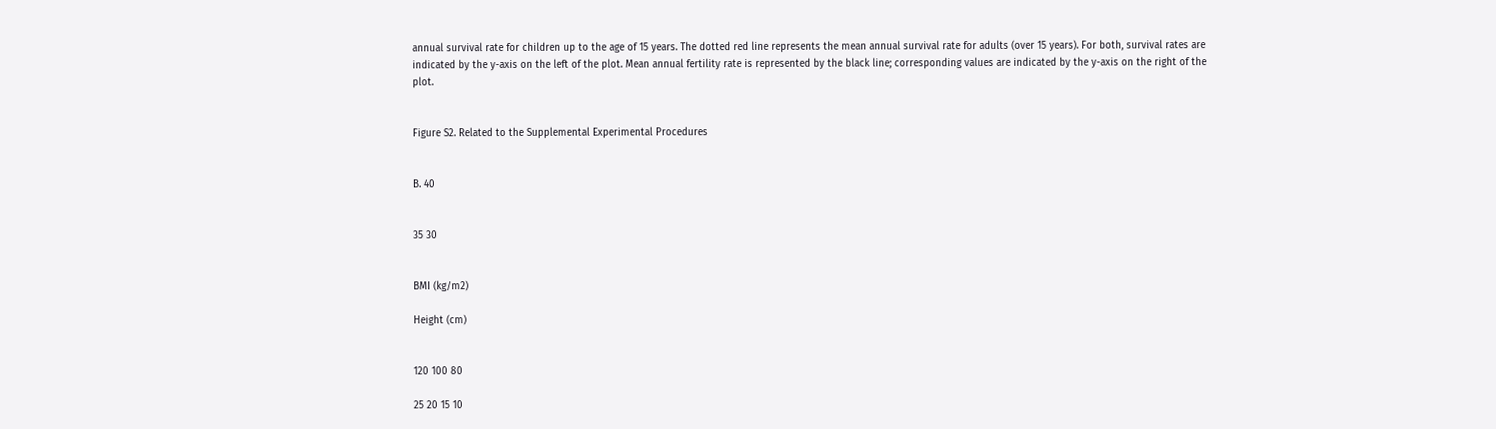annual survival rate for children up to the age of 15 years. The dotted red line represents the mean annual survival rate for adults (over 15 years). For both, survival rates are indicated by the y-axis on the left of the plot. Mean annual fertility rate is represented by the black line; corresponding values are indicated by the y-axis on the right of the plot.


Figure S2. Related to the Supplemental Experimental Procedures


B. 40


35 30


BMI (kg/m2)

Height (cm)


120 100 80

25 20 15 10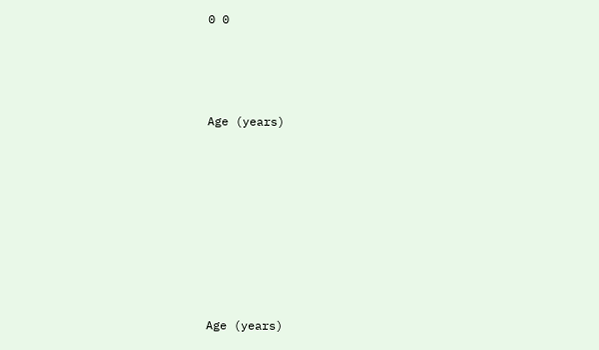0 0




Age (years)









Age (years)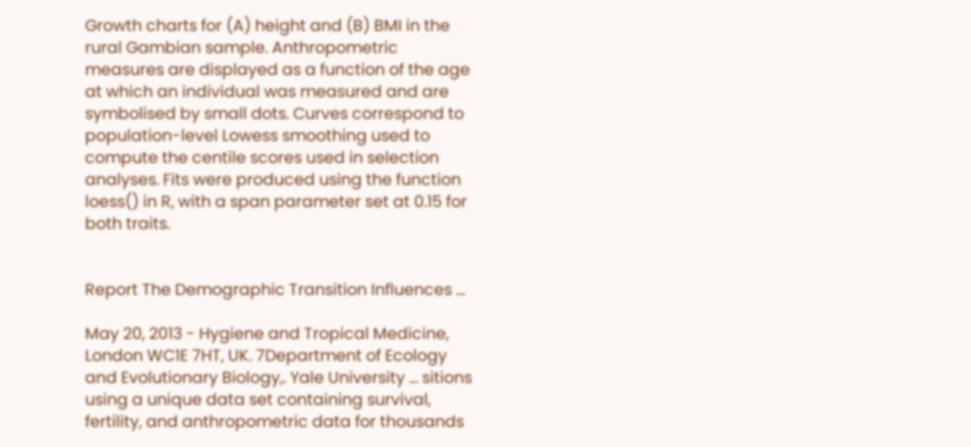Growth charts for (A) height and (B) BMI in the rural Gambian sample. Anthropometric measures are displayed as a function of the age at which an individual was measured and are symbolised by small dots. Curves correspond to population-level Lowess smoothing used to compute the centile scores used in selection analyses. Fits were produced using the function loess() in R, with a span parameter set at 0.15 for both traits.


Report The Demographic Transition Influences ...

May 20, 2013 - Hygiene and Tropical Medicine, London WC1E 7HT, UK. 7Department of Ecology and Evolutionary Biology,. Yale University ... sitions using a unique data set containing survival, fertility, and anthropometric data for thousands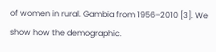of women in rural. Gambia from 1956–2010 [3]. We show how the demographic.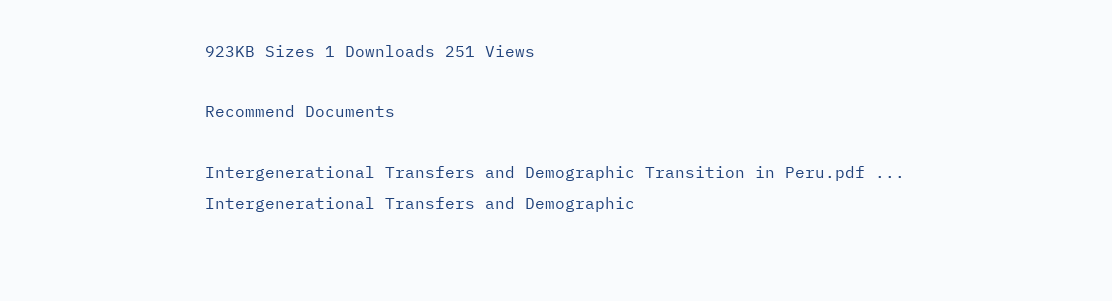923KB Sizes 1 Downloads 251 Views

Recommend Documents

Intergenerational Transfers and Demographic Transition in Peru.pdf ...
Intergenerational Transfers and Demographic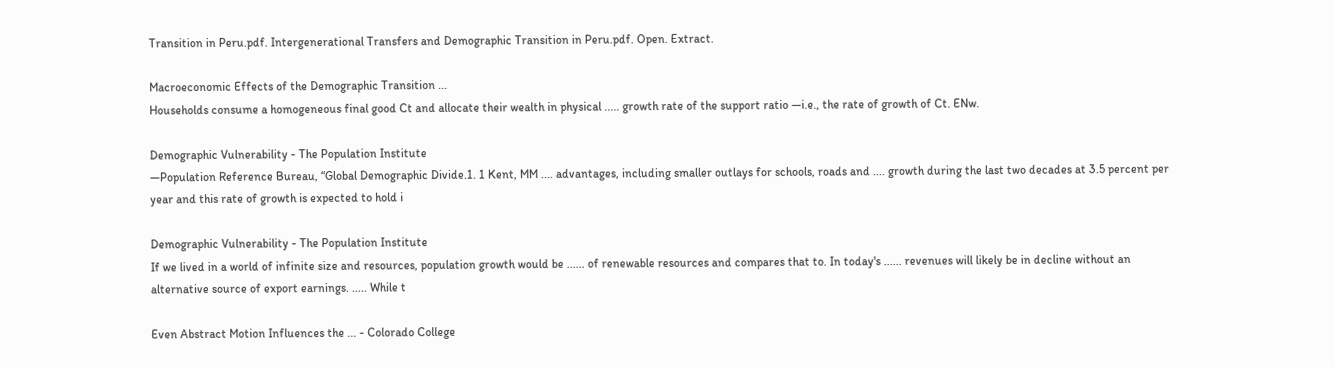Transition in Peru.pdf. Intergenerational Transfers and Demographic Transition in Peru.pdf. Open. Extract.

Macroeconomic Effects of the Demographic Transition ...
Households consume a homogeneous final good Ct and allocate their wealth in physical ..... growth rate of the support ratio —i.e., the rate of growth of Ct. ENw.

Demographic Vulnerability - The Population Institute
—Population Reference Bureau, “Global Demographic Divide.1. 1 Kent, MM .... advantages, including smaller outlays for schools, roads and .... growth during the last two decades at 3.5 percent per year and this rate of growth is expected to hold i

Demographic Vulnerability - The Population Institute
If we lived in a world of infinite size and resources, population growth would be ...... of renewable resources and compares that to. In today's ...... revenues will likely be in decline without an alternative source of export earnings. ..... While t

Even Abstract Motion Influences the ... - Colorado College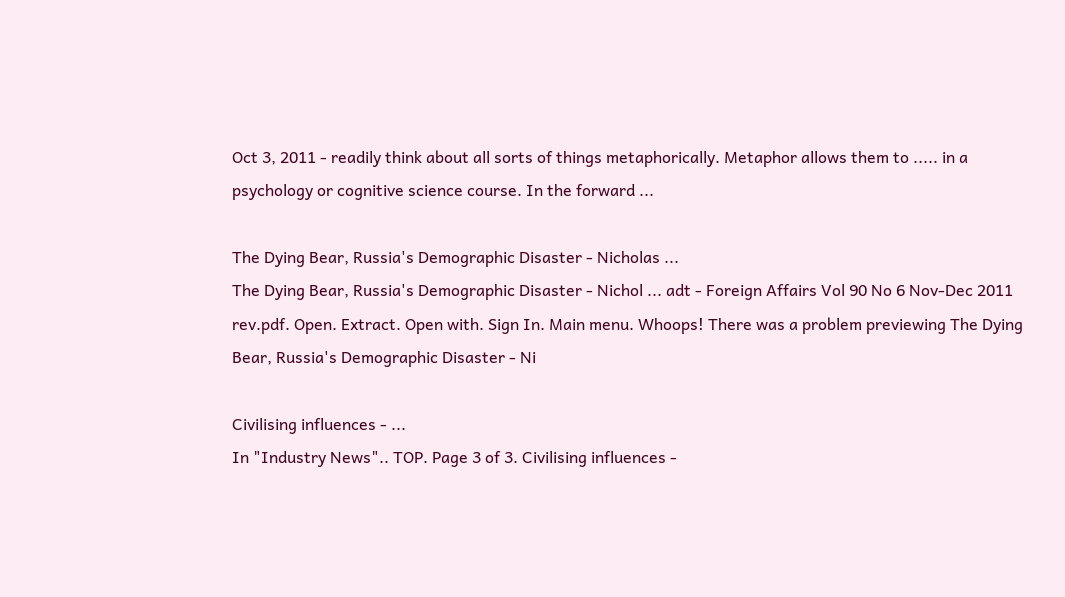Oct 3, 2011 - readily think about all sorts of things metaphorically. Metaphor allows them to ..... in a psychology or cognitive science course. In the forward ...

The Dying Bear, Russia's Demographic Disaster - Nicholas ...
The Dying Bear, Russia's Demographic Disaster - Nichol ... adt - Foreign Affairs Vol 90 No 6 Nov-Dec 2011 rev.pdf. Open. Extract. Open with. Sign In. Main menu. Whoops! There was a problem previewing The Dying Bear, Russia's Demographic Disaster - Ni

Civilising influences - ...
In "Industry News".. TOP. Page 3 of 3. Civilising influences -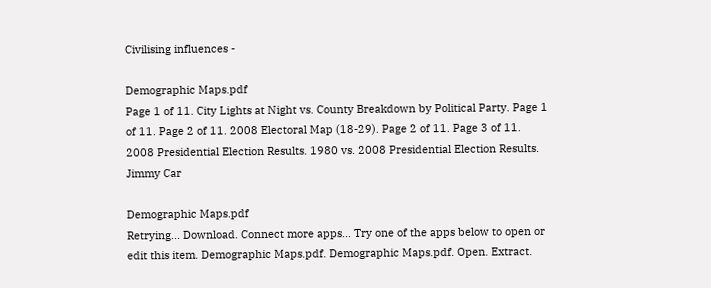Civilising influences -

Demographic Maps.pdf
Page 1 of 11. City Lights at Night vs. County Breakdown by Political Party. Page 1 of 11. Page 2 of 11. 2008 Electoral Map (18-29). Page 2 of 11. Page 3 of 11. 2008 Presidential Election Results. 1980 vs. 2008 Presidential Election Results. Jimmy Car

Demographic Maps.pdf
Retrying... Download. Connect more apps... Try one of the apps below to open or edit this item. Demographic Maps.pdf. Demographic Maps.pdf. Open. Extract.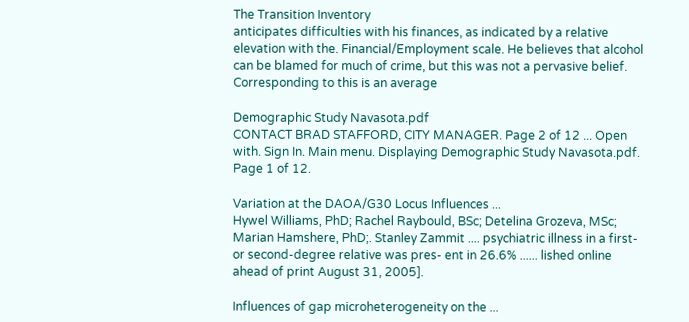The Transition Inventory
anticipates difficulties with his finances, as indicated by a relative elevation with the. Financial/Employment scale. He believes that alcohol can be blamed for much of crime, but this was not a pervasive belief. Corresponding to this is an average

Demographic Study Navasota.pdf
CONTACT BRAD STAFFORD, CITY MANAGER. Page 2 of 12 ... Open with. Sign In. Main menu. Displaying Demographic Study Navasota.pdf. Page 1 of 12.

Variation at the DAOA/G30 Locus Influences ...
Hywel Williams, PhD; Rachel Raybould, BSc; Detelina Grozeva, MSc; Marian Hamshere, PhD;. Stanley Zammit .... psychiatric illness in a first- or second-degree relative was pres- ent in 26.6% ...... lished online ahead of print August 31, 2005].

Influences of gap microheterogeneity on the ...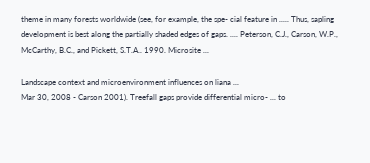theme in many forests worldwide (see, for example, the spe- cial feature in ..... Thus, sapling development is best along the partially shaded edges of gaps. .... Peterson, C.J., Carson, W.P., McCarthy, B.C., and Pickett, S.T.A.. 1990. Microsite ...

Landscape context and microenvironment influences on liana ...
Mar 30, 2008 - Carson 2001). Treefall gaps provide differential micro- ... to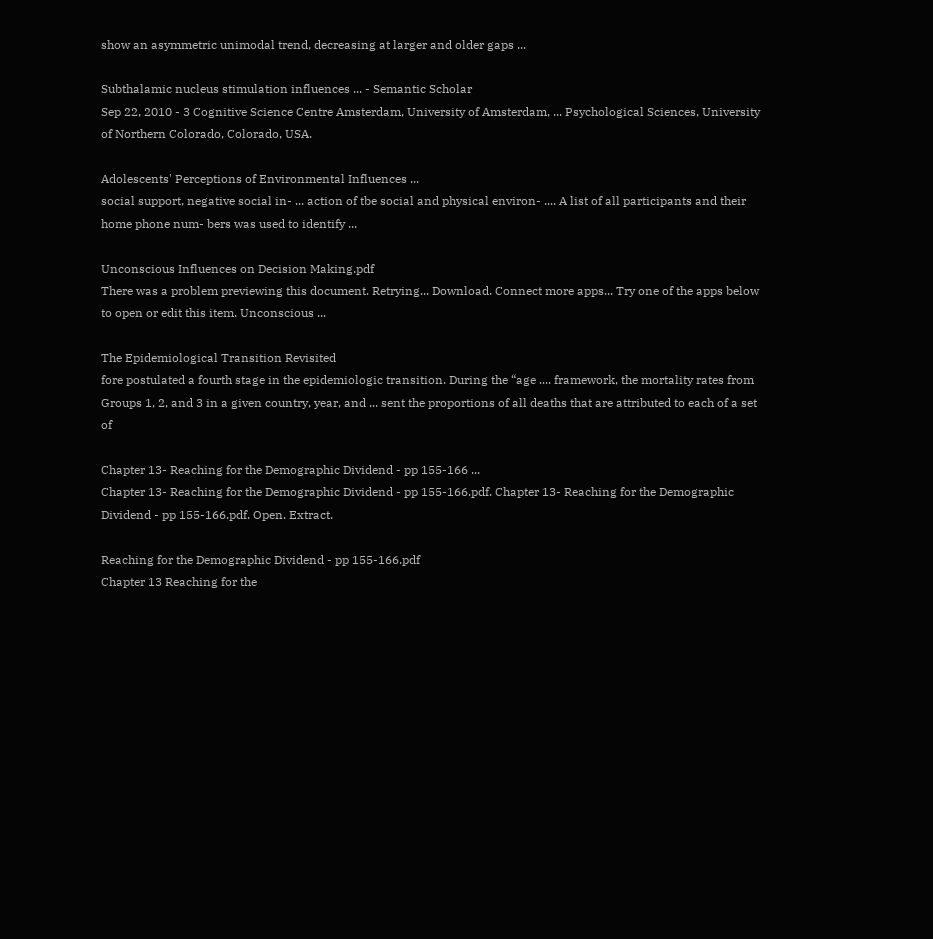show an asymmetric unimodal trend, decreasing at larger and older gaps ...

Subthalamic nucleus stimulation influences ... - Semantic Scholar
Sep 22, 2010 - 3 Cognitive Science Centre Amsterdam, University of Amsterdam, ... Psychological Sciences, University of Northern Colorado, Colorado, USA.

Adolescents' Perceptions of Environmental Influences ...
social support, negative social in- ... action of tbe social and physical environ- .... A list of all participants and their home phone num- bers was used to identify ...

Unconscious Influences on Decision Making.pdf
There was a problem previewing this document. Retrying... Download. Connect more apps... Try one of the apps below to open or edit this item. Unconscious ...

The Epidemiological Transition Revisited
fore postulated a fourth stage in the epidemiologic transition. During the “age .... framework, the mortality rates from Groups 1, 2, and 3 in a given country, year, and ... sent the proportions of all deaths that are attributed to each of a set of

Chapter 13- Reaching for the Demographic Dividend - pp 155-166 ...
Chapter 13- Reaching for the Demographic Dividend - pp 155-166.pdf. Chapter 13- Reaching for the Demographic Dividend - pp 155-166.pdf. Open. Extract.

Reaching for the Demographic Dividend - pp 155-166.pdf
Chapter 13 Reaching for the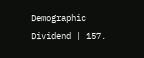Demographic Dividend | 157.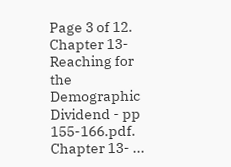Page 3 of 12. Chapter 13- Reaching for the Demographic Dividend - pp 155-166.pdf. Chapter 13- ...